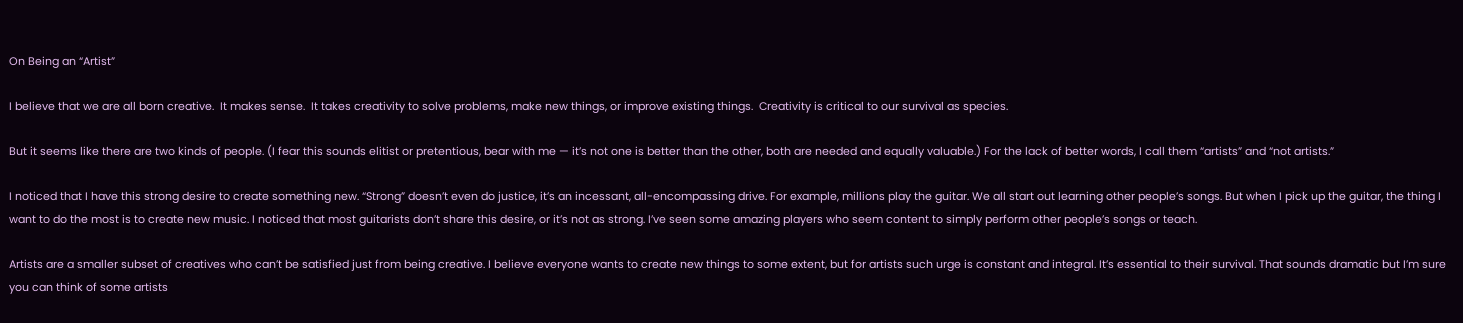On Being an “Artist”

I believe that we are all born creative.  It makes sense.  It takes creativity to solve problems, make new things, or improve existing things.  Creativity is critical to our survival as species.

But it seems like there are two kinds of people. (I fear this sounds elitist or pretentious, bear with me — it’s not one is better than the other, both are needed and equally valuable.) For the lack of better words, I call them “artists” and “not artists.”

I noticed that I have this strong desire to create something new. “Strong” doesn’t even do justice, it’s an incessant, all-encompassing drive. For example, millions play the guitar. We all start out learning other people’s songs. But when I pick up the guitar, the thing I want to do the most is to create new music. I noticed that most guitarists don’t share this desire, or it’s not as strong. I’ve seen some amazing players who seem content to simply perform other people’s songs or teach.

Artists are a smaller subset of creatives who can’t be satisfied just from being creative. I believe everyone wants to create new things to some extent, but for artists such urge is constant and integral. It’s essential to their survival. That sounds dramatic but I’m sure you can think of some artists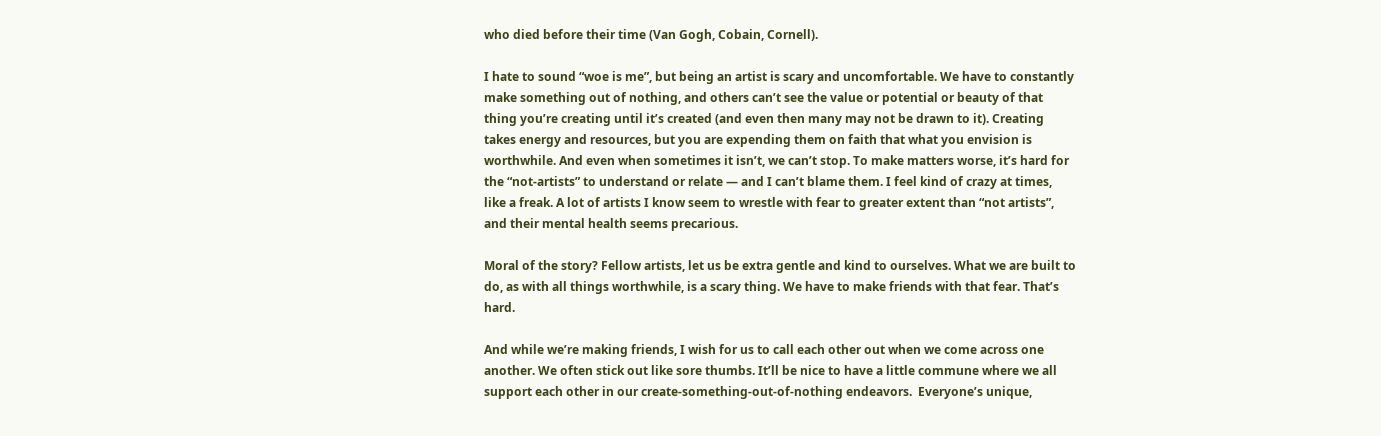who died before their time (Van Gogh, Cobain, Cornell).

I hate to sound “woe is me”, but being an artist is scary and uncomfortable. We have to constantly make something out of nothing, and others can’t see the value or potential or beauty of that thing you’re creating until it’s created (and even then many may not be drawn to it). Creating takes energy and resources, but you are expending them on faith that what you envision is worthwhile. And even when sometimes it isn’t, we can’t stop. To make matters worse, it’s hard for the “not-artists” to understand or relate — and I can’t blame them. I feel kind of crazy at times, like a freak. A lot of artists I know seem to wrestle with fear to greater extent than “not artists”, and their mental health seems precarious.

Moral of the story? Fellow artists, let us be extra gentle and kind to ourselves. What we are built to do, as with all things worthwhile, is a scary thing. We have to make friends with that fear. That’s hard.

And while we’re making friends, I wish for us to call each other out when we come across one another. We often stick out like sore thumbs. It’ll be nice to have a little commune where we all support each other in our create-something-out-of-nothing endeavors.  Everyone’s unique,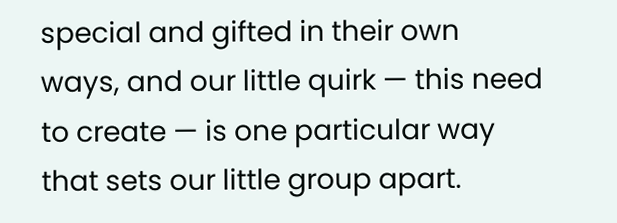special and gifted in their own ways, and our little quirk — this need to create — is one particular way that sets our little group apart.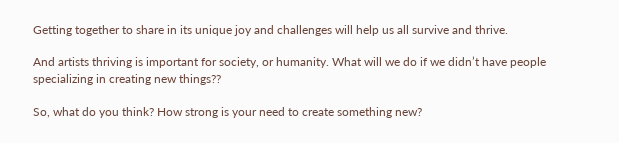Getting together to share in its unique joy and challenges will help us all survive and thrive.

And artists thriving is important for society, or humanity. What will we do if we didn’t have people specializing in creating new things??

So, what do you think? How strong is your need to create something new?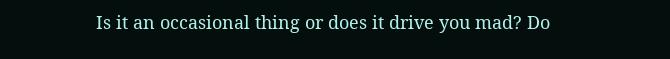Is it an occasional thing or does it drive you mad? Do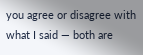you agree or disagree with what I said — both are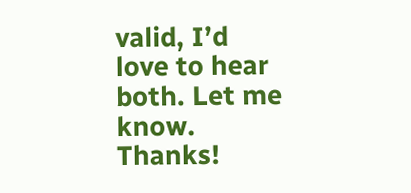valid, I’d love to hear both. Let me know. Thanks!